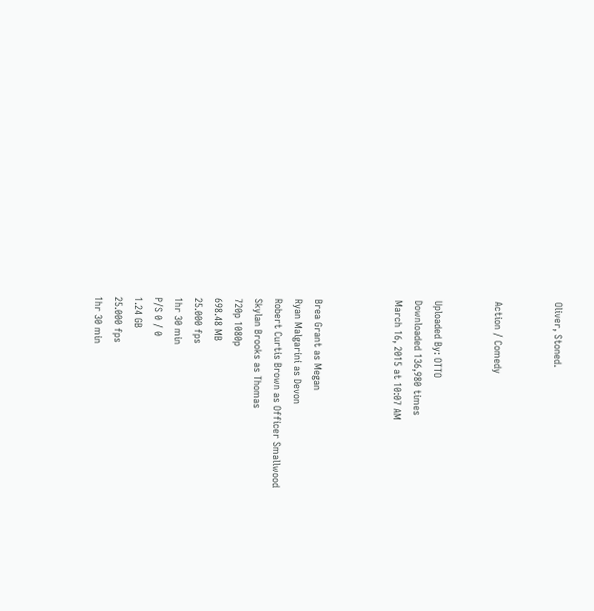Oliver, Stoned.


Action / Comedy


Uploaded By: OTTO
Downloaded 136,980 times
March 16, 2015 at 10:07 AM



Brea Grant as Megan
Ryan Malgarini as Devon
Robert Curtis Brown as Officer Smallwood
Skylan Brooks as Thomas
720p 1080p
698.48 MB
25.000 fps
1hr 30 min
P/S 0 / 0
1.24 GB
25.000 fps
1hr 30 min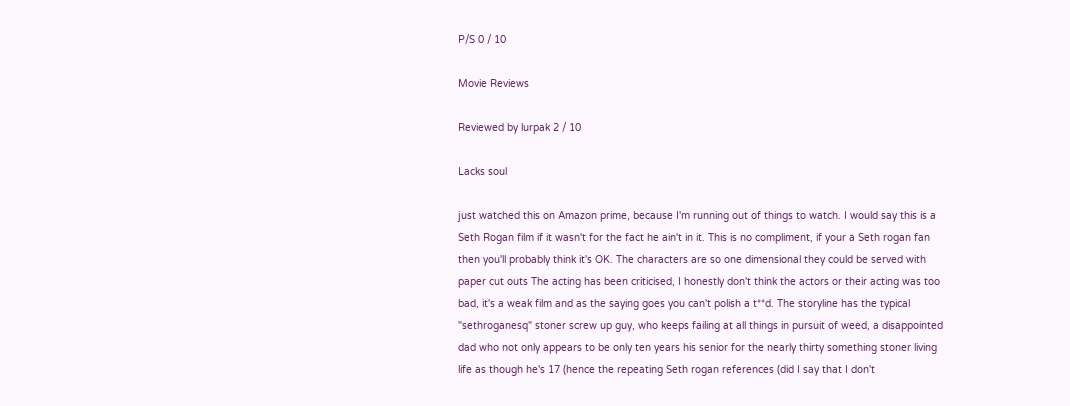P/S 0 / 10

Movie Reviews

Reviewed by lurpak 2 / 10

Lacks soul

just watched this on Amazon prime, because I'm running out of things to watch. I would say this is a Seth Rogan film if it wasn't for the fact he ain't in it. This is no compliment, if your a Seth rogan fan then you'll probably think it's OK. The characters are so one dimensional they could be served with paper cut outs The acting has been criticised, I honestly don't think the actors or their acting was too bad, it's a weak film and as the saying goes you can't polish a t**d. The storyline has the typical "sethroganesq" stoner screw up guy, who keeps failing at all things in pursuit of weed, a disappointed dad who not only appears to be only ten years his senior for the nearly thirty something stoner living life as though he's 17 (hence the repeating Seth rogan references (did I say that I don't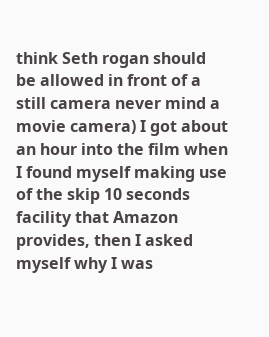think Seth rogan should be allowed in front of a still camera never mind a movie camera) I got about an hour into the film when I found myself making use of the skip 10 seconds facility that Amazon provides, then I asked myself why I was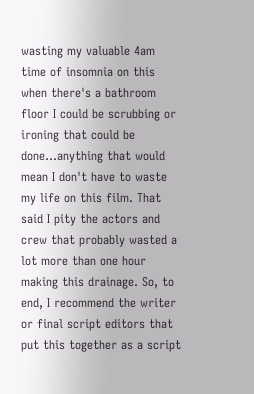wasting my valuable 4am time of insomnia on this when there's a bathroom floor I could be scrubbing or ironing that could be done...anything that would mean I don't have to waste my life on this film. That said I pity the actors and crew that probably wasted a lot more than one hour making this drainage. So, to end, I recommend the writer or final script editors that put this together as a script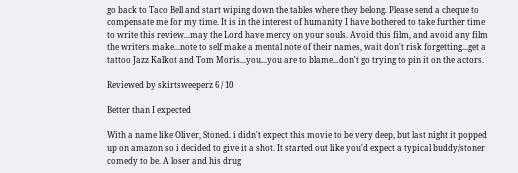go back to Taco Bell and start wiping down the tables where they belong. Please send a cheque to compensate me for my time. It is in the interest of humanity I have bothered to take further time to write this review...may the Lord have mercy on your souls. Avoid this film, and avoid any film the writers make...note to self make a mental note of their names, wait don't risk forgetting...get a tattoo Jazz Kalkot and Tom Moris...you...you are to blame...don't go trying to pin it on the actors.

Reviewed by skirtsweeperz 6 / 10

Better than I expected

With a name like Oliver, Stoned. i didn't expect this movie to be very deep, but last night it popped up on amazon so i decided to give it a shot. It started out like you'd expect a typical buddy/stoner comedy to be. A loser and his drug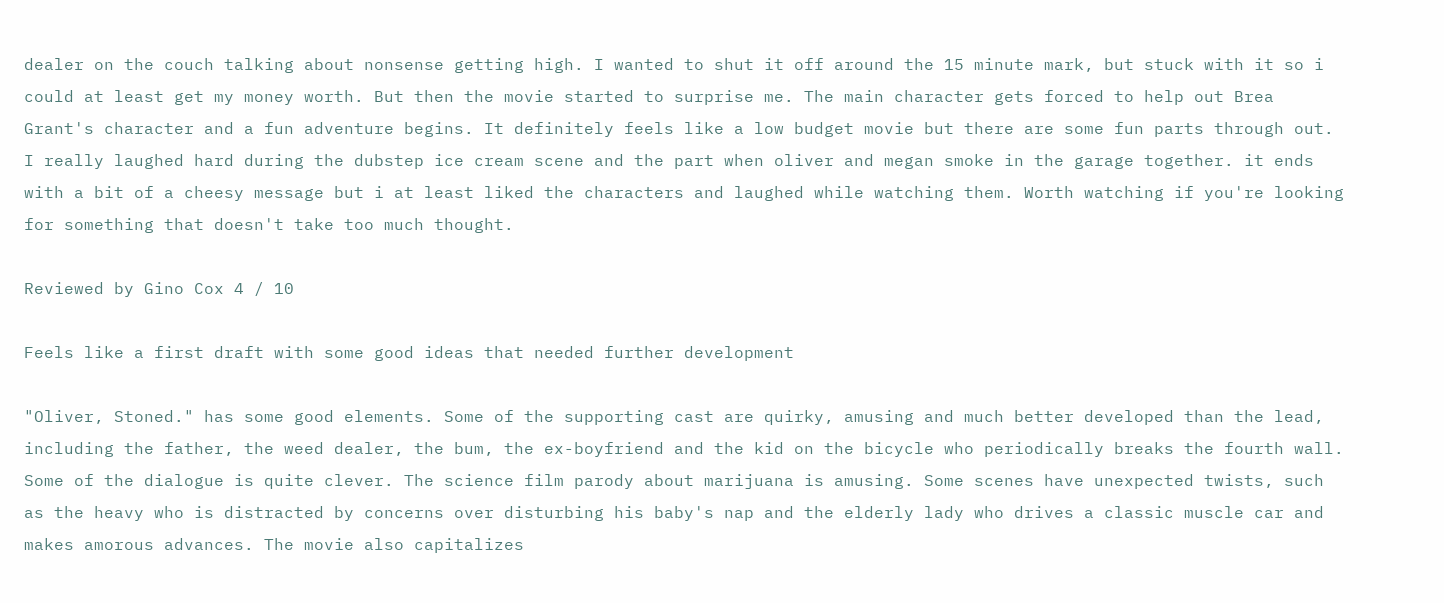dealer on the couch talking about nonsense getting high. I wanted to shut it off around the 15 minute mark, but stuck with it so i could at least get my money worth. But then the movie started to surprise me. The main character gets forced to help out Brea Grant's character and a fun adventure begins. It definitely feels like a low budget movie but there are some fun parts through out. I really laughed hard during the dubstep ice cream scene and the part when oliver and megan smoke in the garage together. it ends with a bit of a cheesy message but i at least liked the characters and laughed while watching them. Worth watching if you're looking for something that doesn't take too much thought.

Reviewed by Gino Cox 4 / 10

Feels like a first draft with some good ideas that needed further development

"Oliver, Stoned." has some good elements. Some of the supporting cast are quirky, amusing and much better developed than the lead, including the father, the weed dealer, the bum, the ex-boyfriend and the kid on the bicycle who periodically breaks the fourth wall. Some of the dialogue is quite clever. The science film parody about marijuana is amusing. Some scenes have unexpected twists, such as the heavy who is distracted by concerns over disturbing his baby's nap and the elderly lady who drives a classic muscle car and makes amorous advances. The movie also capitalizes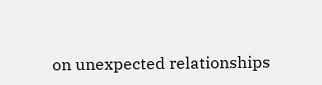on unexpected relationships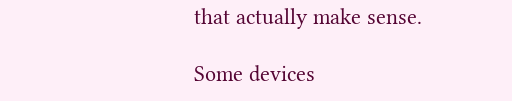that actually make sense.

Some devices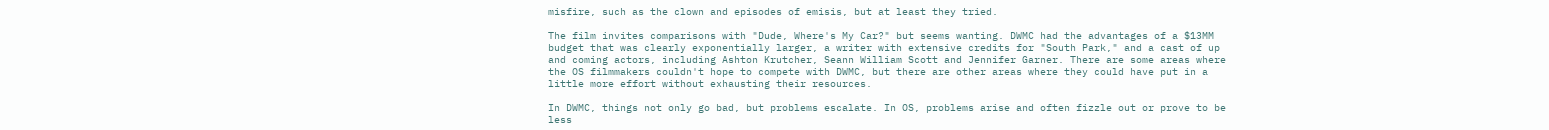misfire, such as the clown and episodes of emisis, but at least they tried.

The film invites comparisons with "Dude, Where's My Car?" but seems wanting. DWMC had the advantages of a $13MM budget that was clearly exponentially larger, a writer with extensive credits for "South Park," and a cast of up and coming actors, including Ashton Krutcher, Seann William Scott and Jennifer Garner. There are some areas where the OS filmmakers couldn't hope to compete with DWMC, but there are other areas where they could have put in a little more effort without exhausting their resources.

In DWMC, things not only go bad, but problems escalate. In OS, problems arise and often fizzle out or prove to be less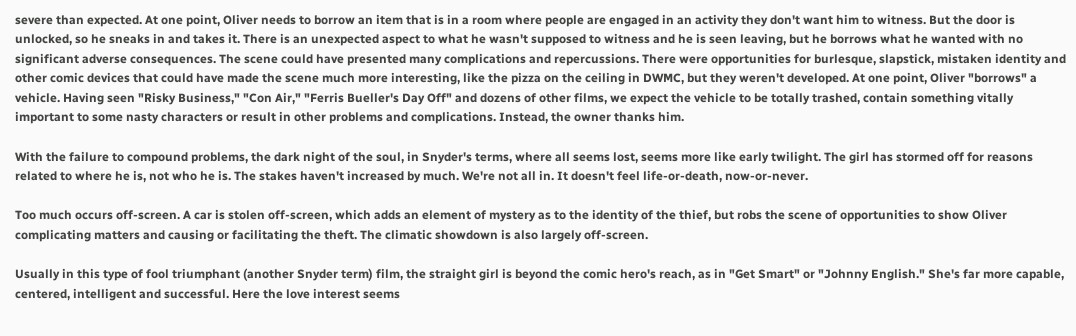severe than expected. At one point, Oliver needs to borrow an item that is in a room where people are engaged in an activity they don't want him to witness. But the door is unlocked, so he sneaks in and takes it. There is an unexpected aspect to what he wasn't supposed to witness and he is seen leaving, but he borrows what he wanted with no significant adverse consequences. The scene could have presented many complications and repercussions. There were opportunities for burlesque, slapstick, mistaken identity and other comic devices that could have made the scene much more interesting, like the pizza on the ceiling in DWMC, but they weren't developed. At one point, Oliver "borrows" a vehicle. Having seen "Risky Business," "Con Air," "Ferris Bueller's Day Off" and dozens of other films, we expect the vehicle to be totally trashed, contain something vitally important to some nasty characters or result in other problems and complications. Instead, the owner thanks him.

With the failure to compound problems, the dark night of the soul, in Snyder's terms, where all seems lost, seems more like early twilight. The girl has stormed off for reasons related to where he is, not who he is. The stakes haven't increased by much. We're not all in. It doesn't feel life-or-death, now-or-never.

Too much occurs off-screen. A car is stolen off-screen, which adds an element of mystery as to the identity of the thief, but robs the scene of opportunities to show Oliver complicating matters and causing or facilitating the theft. The climatic showdown is also largely off-screen.

Usually in this type of fool triumphant (another Snyder term) film, the straight girl is beyond the comic hero's reach, as in "Get Smart" or "Johnny English." She's far more capable, centered, intelligent and successful. Here the love interest seems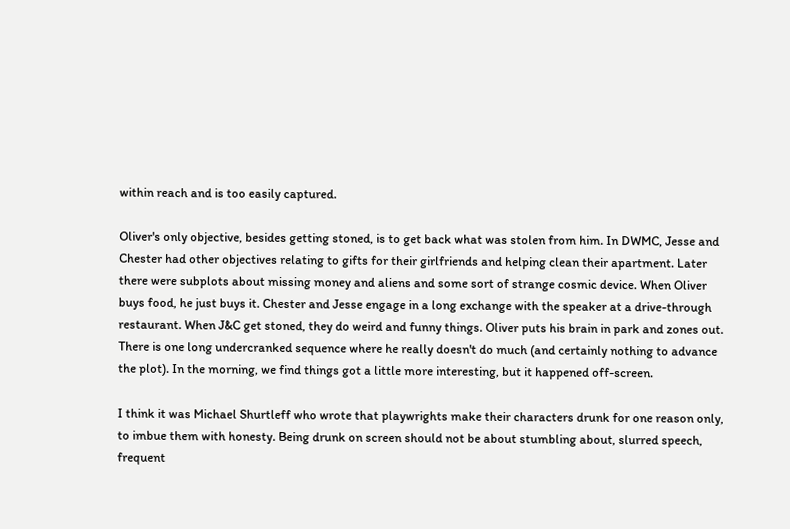within reach and is too easily captured.

Oliver's only objective, besides getting stoned, is to get back what was stolen from him. In DWMC, Jesse and Chester had other objectives relating to gifts for their girlfriends and helping clean their apartment. Later there were subplots about missing money and aliens and some sort of strange cosmic device. When Oliver buys food, he just buys it. Chester and Jesse engage in a long exchange with the speaker at a drive-through restaurant. When J&C get stoned, they do weird and funny things. Oliver puts his brain in park and zones out. There is one long undercranked sequence where he really doesn't do much (and certainly nothing to advance the plot). In the morning, we find things got a little more interesting, but it happened off-screen.

I think it was Michael Shurtleff who wrote that playwrights make their characters drunk for one reason only, to imbue them with honesty. Being drunk on screen should not be about stumbling about, slurred speech, frequent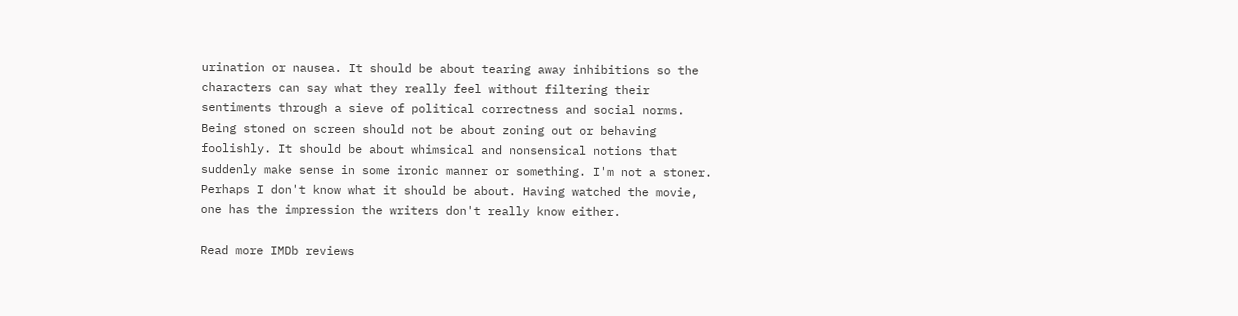urination or nausea. It should be about tearing away inhibitions so the characters can say what they really feel without filtering their sentiments through a sieve of political correctness and social norms. Being stoned on screen should not be about zoning out or behaving foolishly. It should be about whimsical and nonsensical notions that suddenly make sense in some ironic manner or something. I'm not a stoner. Perhaps I don't know what it should be about. Having watched the movie, one has the impression the writers don't really know either.

Read more IMDb reviews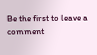Be the first to leave a comment